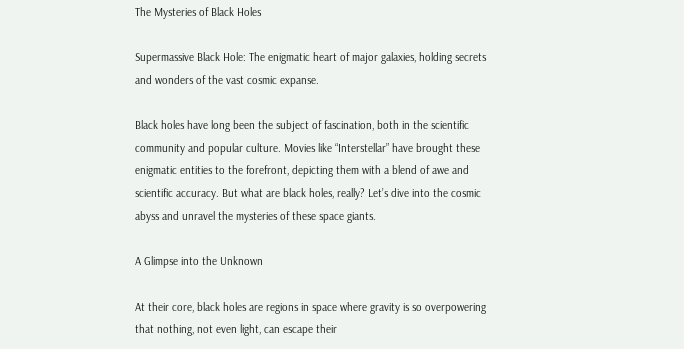The Mysteries of Black Holes

Supermassive Black Hole: The enigmatic heart of major galaxies, holding secrets and wonders of the vast cosmic expanse.

Black holes have long been the subject of fascination, both in the scientific community and popular culture. Movies like “Interstellar” have brought these enigmatic entities to the forefront, depicting them with a blend of awe and scientific accuracy. But what are black holes, really? Let’s dive into the cosmic abyss and unravel the mysteries of these space giants.

A Glimpse into the Unknown

At their core, black holes are regions in space where gravity is so overpowering that nothing, not even light, can escape their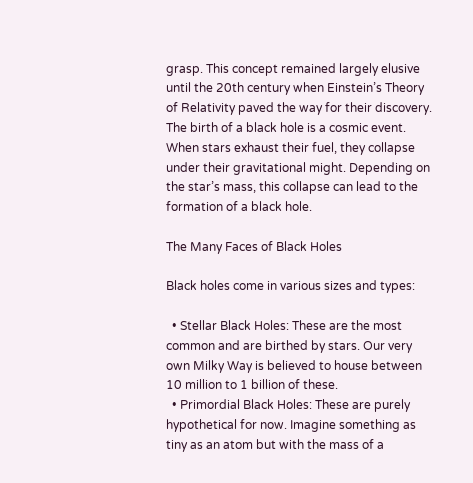grasp. This concept remained largely elusive until the 20th century when Einstein’s Theory of Relativity paved the way for their discovery. The birth of a black hole is a cosmic event. When stars exhaust their fuel, they collapse under their gravitational might. Depending on the star’s mass, this collapse can lead to the formation of a black hole.

The Many Faces of Black Holes

Black holes come in various sizes and types:

  • Stellar Black Holes: These are the most common and are birthed by stars. Our very own Milky Way is believed to house between 10 million to 1 billion of these.
  • Primordial Black Holes: These are purely hypothetical for now. Imagine something as tiny as an atom but with the mass of a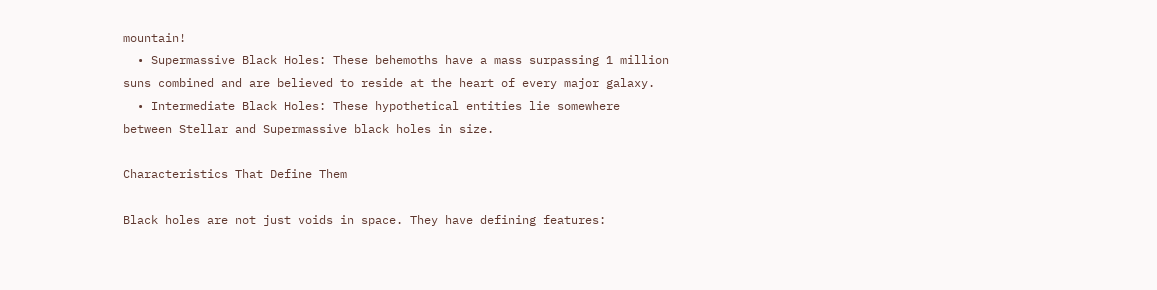mountain!
  • Supermassive Black Holes: These behemoths have a mass surpassing 1 million suns combined and are believed to reside at the heart of every major galaxy.
  • Intermediate Black Holes: These hypothetical entities lie somewhere between Stellar and Supermassive black holes in size.

Characteristics That Define Them

Black holes are not just voids in space. They have defining features: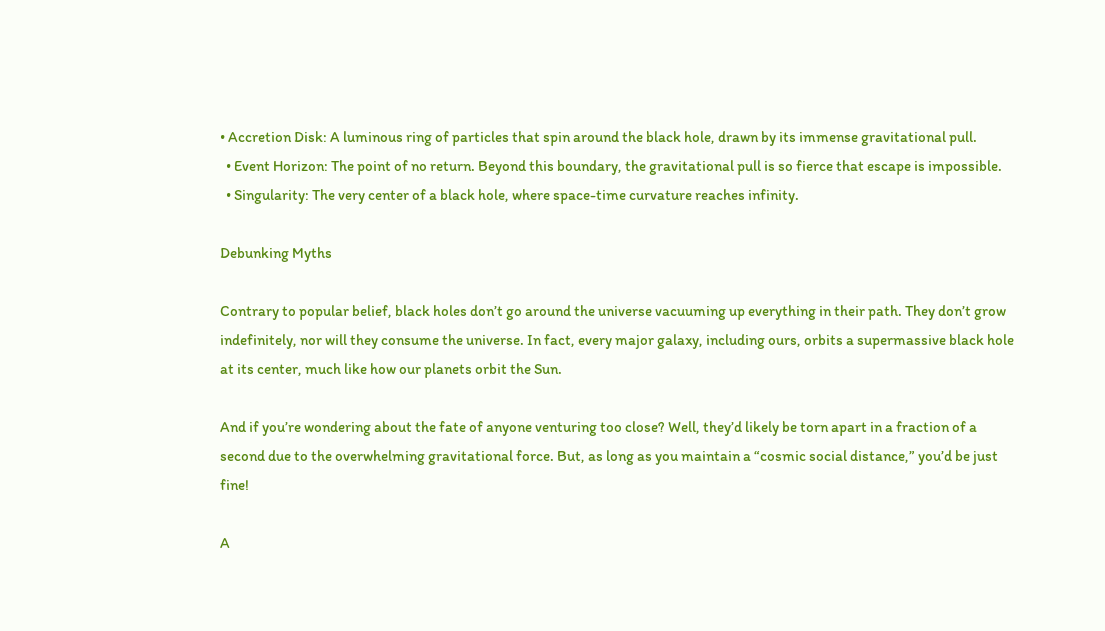• Accretion Disk: A luminous ring of particles that spin around the black hole, drawn by its immense gravitational pull.
  • Event Horizon: The point of no return. Beyond this boundary, the gravitational pull is so fierce that escape is impossible.
  • Singularity: The very center of a black hole, where space-time curvature reaches infinity.

Debunking Myths

Contrary to popular belief, black holes don’t go around the universe vacuuming up everything in their path. They don’t grow indefinitely, nor will they consume the universe. In fact, every major galaxy, including ours, orbits a supermassive black hole at its center, much like how our planets orbit the Sun.

And if you’re wondering about the fate of anyone venturing too close? Well, they’d likely be torn apart in a fraction of a second due to the overwhelming gravitational force. But, as long as you maintain a “cosmic social distance,” you’d be just fine!

A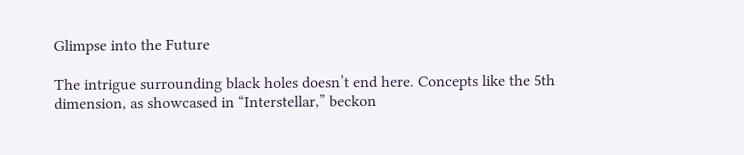Glimpse into the Future

The intrigue surrounding black holes doesn’t end here. Concepts like the 5th dimension, as showcased in “Interstellar,” beckon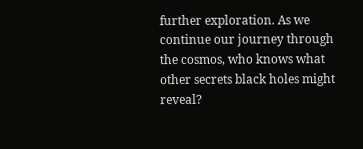further exploration. As we continue our journey through the cosmos, who knows what other secrets black holes might reveal?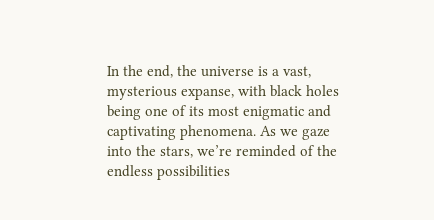In the end, the universe is a vast, mysterious expanse, with black holes being one of its most enigmatic and captivating phenomena. As we gaze into the stars, we’re reminded of the endless possibilities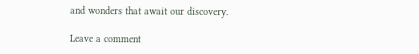and wonders that await our discovery.

Leave a comment